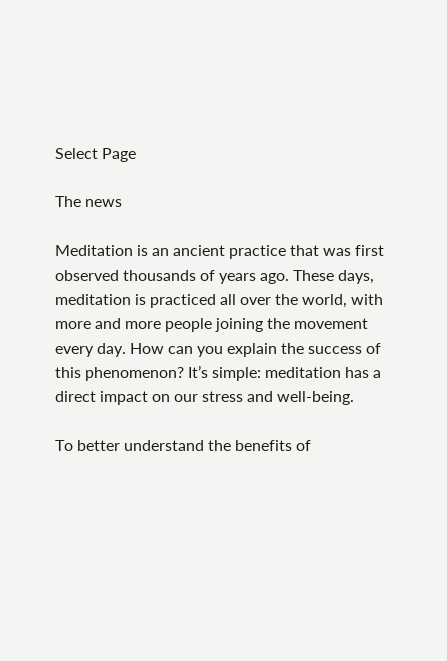Select Page

The news

Meditation is an ancient practice that was first observed thousands of years ago. These days, meditation is practiced all over the world, with more and more people joining the movement every day. How can you explain the success of this phenomenon? It’s simple: meditation has a direct impact on our stress and well-being.

To better understand the benefits of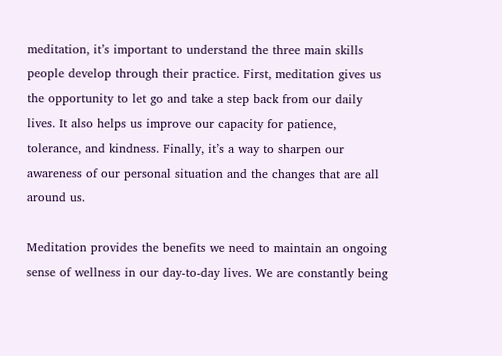meditation, it’s important to understand the three main skills people develop through their practice. First, meditation gives us the opportunity to let go and take a step back from our daily lives. It also helps us improve our capacity for patience, tolerance, and kindness. Finally, it’s a way to sharpen our awareness of our personal situation and the changes that are all around us.

Meditation provides the benefits we need to maintain an ongoing sense of wellness in our day-to-day lives. We are constantly being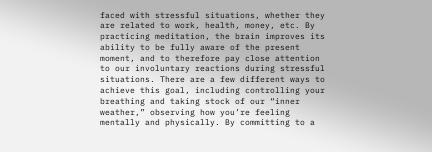faced with stressful situations, whether they are related to work, health, money, etc. By practicing meditation, the brain improves its ability to be fully aware of the present moment, and to therefore pay close attention to our involuntary reactions during stressful situations. There are a few different ways to achieve this goal, including controlling your breathing and taking stock of our “inner weather,” observing how you’re feeling mentally and physically. By committing to a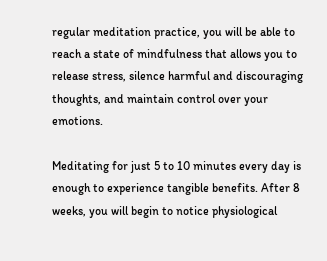regular meditation practice, you will be able to reach a state of mindfulness that allows you to release stress, silence harmful and discouraging thoughts, and maintain control over your emotions.

Meditating for just 5 to 10 minutes every day is enough to experience tangible benefits. After 8 weeks, you will begin to notice physiological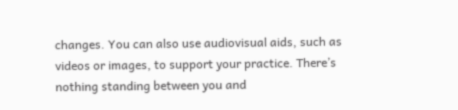changes. You can also use audiovisual aids, such as videos or images, to support your practice. There’s nothing standing between you and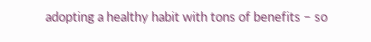adopting a healthy habit with tons of benefits – so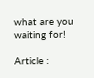what are you waiting for!

Article :